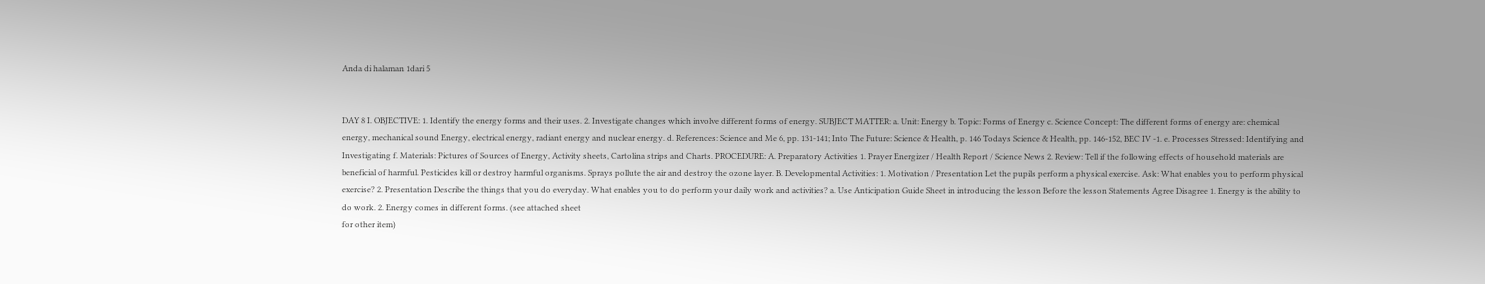Anda di halaman 1dari 5


DAY 8 I. OBJECTIVE: 1. Identify the energy forms and their uses. 2. Investigate changes which involve different forms of energy. SUBJECT MATTER: a. Unit: Energy b. Topic: Forms of Energy c. Science Concept: The different forms of energy are: chemical energy, mechanical sound Energy, electrical energy, radiant energy and nuclear energy. d. References: Science and Me 6, pp. 131-141; Into The Future: Science & Health, p. 146 Todays Science & Health, pp. 146-152, BEC IV -1. e. Processes Stressed: Identifying and Investigating f. Materials: Pictures of Sources of Energy, Activity sheets, Cartolina strips and Charts. PROCEDURE: A. Preparatory Activities 1. Prayer Energizer / Health Report / Science News 2. Review: Tell if the following effects of household materials are beneficial of harmful. Pesticides kill or destroy harmful organisms. Sprays pollute the air and destroy the ozone layer. B. Developmental Activities: 1. Motivation / Presentation Let the pupils perform a physical exercise. Ask: What enables you to perform physical exercise? 2. Presentation Describe the things that you do everyday. What enables you to do perform your daily work and activities? a. Use Anticipation Guide Sheet in introducing the lesson Before the lesson Statements Agree Disagree 1. Energy is the ability to do work. 2. Energy comes in different forms. (see attached sheet
for other item)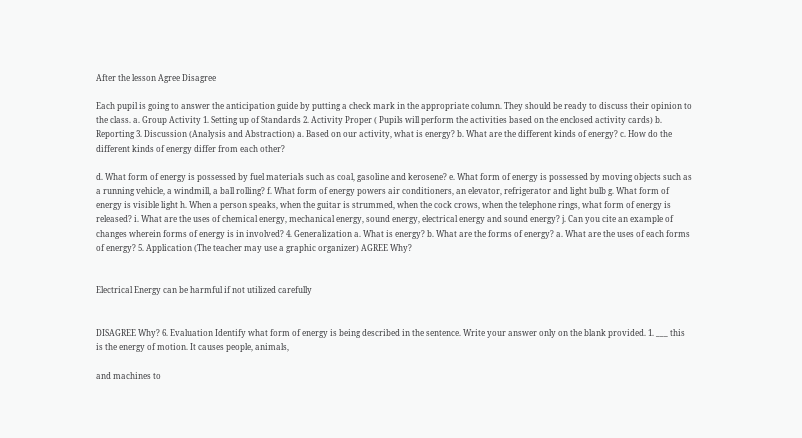After the lesson Agree Disagree

Each pupil is going to answer the anticipation guide by putting a check mark in the appropriate column. They should be ready to discuss their opinion to the class. a. Group Activity 1. Setting up of Standards 2. Activity Proper ( Pupils will perform the activities based on the enclosed activity cards) b. Reporting 3. Discussion (Analysis and Abstraction) a. Based on our activity, what is energy? b. What are the different kinds of energy? c. How do the different kinds of energy differ from each other?

d. What form of energy is possessed by fuel materials such as coal, gasoline and kerosene? e. What form of energy is possessed by moving objects such as a running vehicle, a windmill, a ball rolling? f. What form of energy powers air conditioners, an elevator, refrigerator and light bulb g. What form of energy is visible light h. When a person speaks, when the guitar is strummed, when the cock crows, when the telephone rings, what form of energy is released? i. What are the uses of chemical energy, mechanical energy, sound energy, electrical energy and sound energy? j. Can you cite an example of changes wherein forms of energy is in involved? 4. Generalization a. What is energy? b. What are the forms of energy? a. What are the uses of each forms of energy? 5. Application (The teacher may use a graphic organizer) AGREE Why?


Electrical Energy can be harmful if not utilized carefully


DISAGREE Why? 6. Evaluation Identify what form of energy is being described in the sentence. Write your answer only on the blank provided. 1. ___ this is the energy of motion. It causes people, animals,

and machines to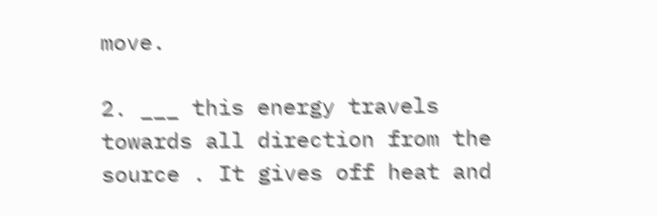move.

2. ___ this energy travels towards all direction from the source . It gives off heat and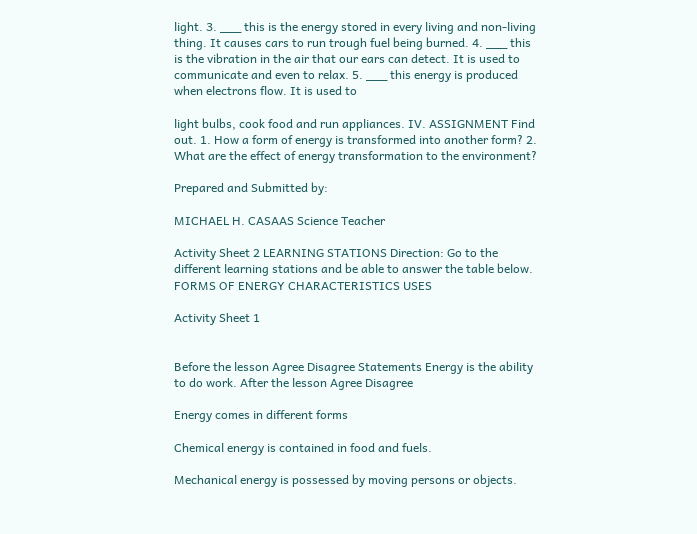light. 3. ___ this is the energy stored in every living and non-living thing. It causes cars to run trough fuel being burned. 4. ___ this is the vibration in the air that our ears can detect. It is used to communicate and even to relax. 5. ___ this energy is produced when electrons flow. It is used to

light bulbs, cook food and run appliances. IV. ASSIGNMENT Find out. 1. How a form of energy is transformed into another form? 2. What are the effect of energy transformation to the environment?

Prepared and Submitted by:

MICHAEL H. CASAAS Science Teacher

Activity Sheet 2 LEARNING STATIONS Direction: Go to the different learning stations and be able to answer the table below. FORMS OF ENERGY CHARACTERISTICS USES

Activity Sheet 1


Before the lesson Agree Disagree Statements Energy is the ability to do work. After the lesson Agree Disagree

Energy comes in different forms

Chemical energy is contained in food and fuels.

Mechanical energy is possessed by moving persons or objects.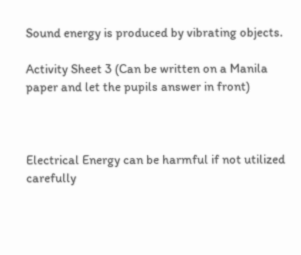Sound energy is produced by vibrating objects.

Activity Sheet 3 (Can be written on a Manila paper and let the pupils answer in front)



Electrical Energy can be harmful if not utilized carefully